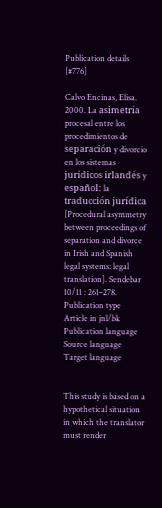Publication details [#776]

Calvo Encinas, Elisa. 2000. La asimetría procesal entre los procedimientos de separación y divorcio en los sistemas jurídicos irlandés y español: la traducción jurídica [Procedural asymmetry between proceedings of separation and divorce in Irish and Spanish legal systems: legal translation]. Sendebar 10/11 : 261–278.
Publication type
Article in jnl/bk
Publication language
Source language
Target language


This study is based on a hypothetical situation in which the translator must render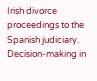Irish divorce proceedings to the Spanish judiciary. Decision-making in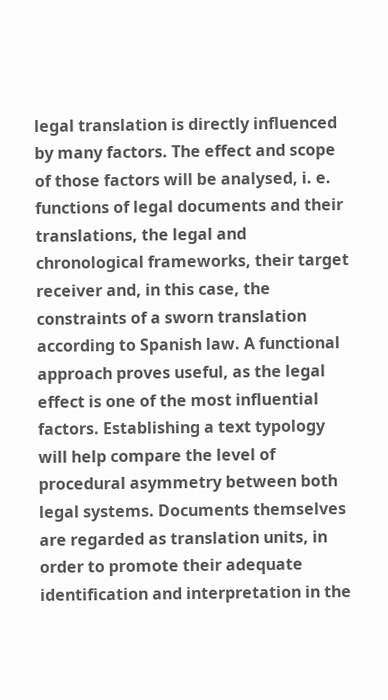legal translation is directly influenced by many factors. The effect and scope of those factors will be analysed, i. e. functions of legal documents and their translations, the legal and chronological frameworks, their target receiver and, in this case, the constraints of a sworn translation according to Spanish law. A functional approach proves useful, as the legal effect is one of the most influential factors. Establishing a text typology will help compare the level of procedural asymmetry between both legal systems. Documents themselves are regarded as translation units, in order to promote their adequate identification and interpretation in the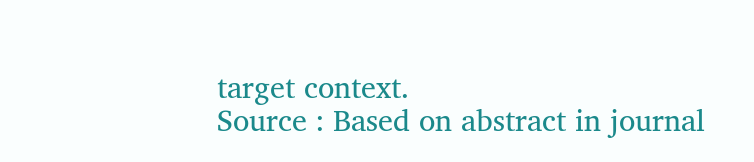target context.
Source : Based on abstract in journal